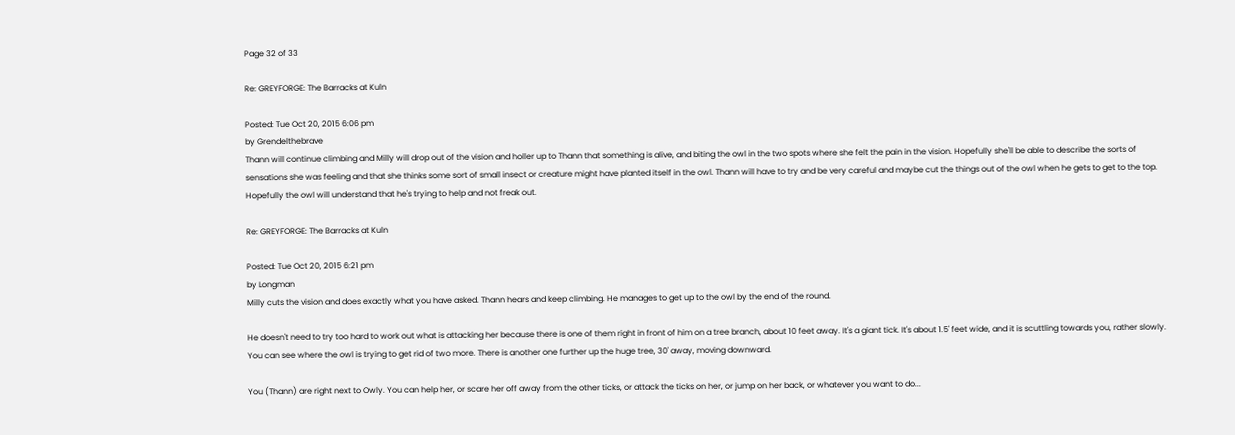Page 32 of 33

Re: GREYFORGE: The Barracks at Kuln

Posted: Tue Oct 20, 2015 6:06 pm
by Grendelthebrave
Thann will continue climbing and Milly will drop out of the vision and holler up to Thann that something is alive, and biting the owl in the two spots where she felt the pain in the vision. Hopefully she'll be able to describe the sorts of sensations she was feeling and that she thinks some sort of small insect or creature might have planted itself in the owl. Thann will have to try and be very careful and maybe cut the things out of the owl when he gets to get to the top. Hopefully the owl will understand that he's trying to help and not freak out.

Re: GREYFORGE: The Barracks at Kuln

Posted: Tue Oct 20, 2015 6:21 pm
by Longman
Milly cuts the vision and does exactly what you have asked. Thann hears and keep climbing. He manages to get up to the owl by the end of the round.

He doesn't need to try too hard to work out what is attacking her because there is one of them right in front of him on a tree branch, about 10 feet away. It's a giant tick. It's about 1.5' feet wide, and it is scuttling towards you, rather slowly. You can see where the owl is trying to get rid of two more. There is another one further up the huge tree, 30' away, moving downward.

You (Thann) are right next to Owly. You can help her, or scare her off away from the other ticks, or attack the ticks on her, or jump on her back, or whatever you want to do...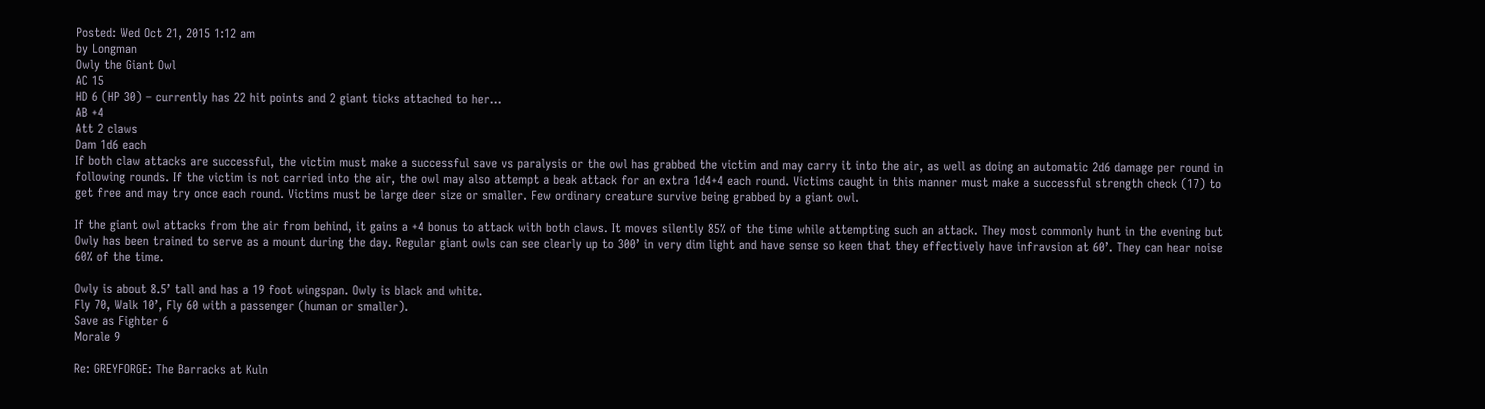Posted: Wed Oct 21, 2015 1:12 am
by Longman
Owly the Giant Owl
AC 15
HD 6 (HP 30) – currently has 22 hit points and 2 giant ticks attached to her...
AB +4
Att 2 claws
Dam 1d6 each
If both claw attacks are successful, the victim must make a successful save vs paralysis or the owl has grabbed the victim and may carry it into the air, as well as doing an automatic 2d6 damage per round in following rounds. If the victim is not carried into the air, the owl may also attempt a beak attack for an extra 1d4+4 each round. Victims caught in this manner must make a successful strength check (17) to get free and may try once each round. Victims must be large deer size or smaller. Few ordinary creature survive being grabbed by a giant owl.

If the giant owl attacks from the air from behind, it gains a +4 bonus to attack with both claws. It moves silently 85% of the time while attempting such an attack. They most commonly hunt in the evening but Owly has been trained to serve as a mount during the day. Regular giant owls can see clearly up to 300’ in very dim light and have sense so keen that they effectively have infravsion at 60’. They can hear noise 60% of the time.

Owly is about 8.5’ tall and has a 19 foot wingspan. Owly is black and white.
Fly 70, Walk 10’, Fly 60 with a passenger (human or smaller).
Save as Fighter 6
Morale 9

Re: GREYFORGE: The Barracks at Kuln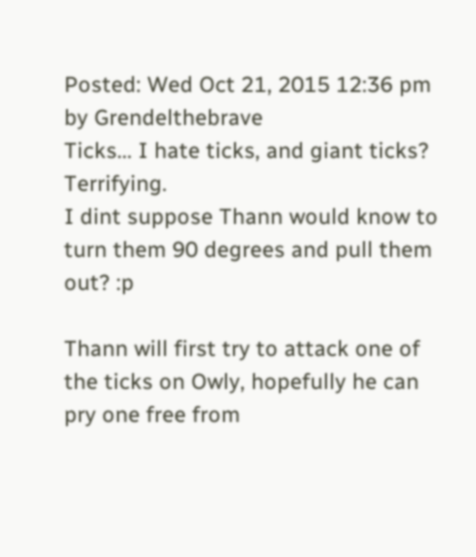Posted: Wed Oct 21, 2015 12:36 pm
by Grendelthebrave
Ticks... I hate ticks, and giant ticks? Terrifying.
I dint suppose Thann would know to turn them 90 degrees and pull them out? :p

Thann will first try to attack one of the ticks on Owly, hopefully he can pry one free from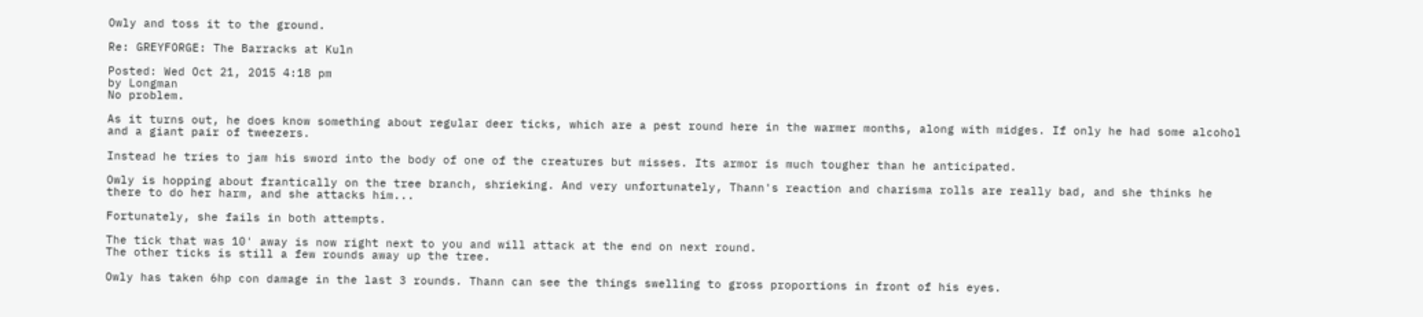Owly and toss it to the ground.

Re: GREYFORGE: The Barracks at Kuln

Posted: Wed Oct 21, 2015 4:18 pm
by Longman
No problem.

As it turns out, he does know something about regular deer ticks, which are a pest round here in the warmer months, along with midges. If only he had some alcohol and a giant pair of tweezers.

Instead he tries to jam his sword into the body of one of the creatures but misses. Its armor is much tougher than he anticipated.

Owly is hopping about frantically on the tree branch, shrieking. And very unfortunately, Thann's reaction and charisma rolls are really bad, and she thinks he there to do her harm, and she attacks him...

Fortunately, she fails in both attempts.

The tick that was 10' away is now right next to you and will attack at the end on next round.
The other ticks is still a few rounds away up the tree.

Owly has taken 6hp con damage in the last 3 rounds. Thann can see the things swelling to gross proportions in front of his eyes.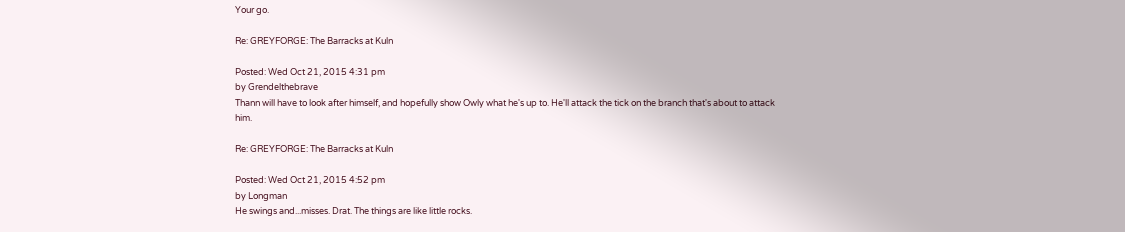Your go.

Re: GREYFORGE: The Barracks at Kuln

Posted: Wed Oct 21, 2015 4:31 pm
by Grendelthebrave
Thann will have to look after himself, and hopefully show Owly what he's up to. He'll attack the tick on the branch that's about to attack him.

Re: GREYFORGE: The Barracks at Kuln

Posted: Wed Oct 21, 2015 4:52 pm
by Longman
He swings and...misses. Drat. The things are like little rocks.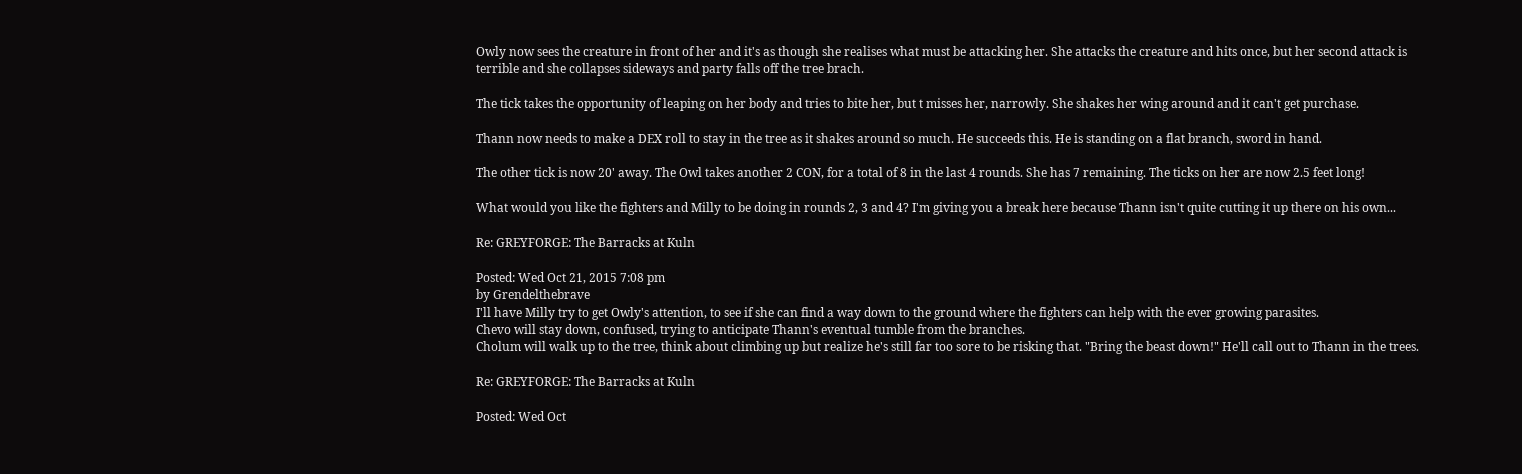Owly now sees the creature in front of her and it's as though she realises what must be attacking her. She attacks the creature and hits once, but her second attack is terrible and she collapses sideways and party falls off the tree brach.

The tick takes the opportunity of leaping on her body and tries to bite her, but t misses her, narrowly. She shakes her wing around and it can't get purchase.

Thann now needs to make a DEX roll to stay in the tree as it shakes around so much. He succeeds this. He is standing on a flat branch, sword in hand.

The other tick is now 20' away. The Owl takes another 2 CON, for a total of 8 in the last 4 rounds. She has 7 remaining. The ticks on her are now 2.5 feet long!

What would you like the fighters and Milly to be doing in rounds 2, 3 and 4? I'm giving you a break here because Thann isn't quite cutting it up there on his own...

Re: GREYFORGE: The Barracks at Kuln

Posted: Wed Oct 21, 2015 7:08 pm
by Grendelthebrave
I'll have Milly try to get Owly's attention, to see if she can find a way down to the ground where the fighters can help with the ever growing parasites.
Chevo will stay down, confused, trying to anticipate Thann's eventual tumble from the branches.
Cholum will walk up to the tree, think about climbing up but realize he's still far too sore to be risking that. "Bring the beast down!" He'll call out to Thann in the trees.

Re: GREYFORGE: The Barracks at Kuln

Posted: Wed Oct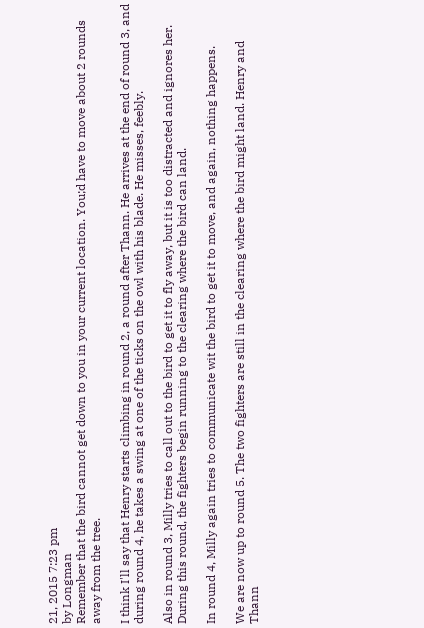21, 2015 7:23 pm
by Longman
Remember that the bird cannot get down to you in your current location. You;d have to move about 2 rounds away from the tree.

I think I'll say that Henry starts climbing in round 2, a round after Thann. He arrives at the end of round 3, and during round 4, he takes a swing at one of the ticks on the owl with his blade. He misses, feebly.

Also in round 3, Milly tries to call out to the bird to get it to fly away, but it is too distracted and ignores her. During this round, the fighters begin running to the clearing where the bird can land.

In round 4, Milly again tries to communicate wit the bird to get it to move, and again, nothing happens.

We are now up to round 5. The two fighters are still in the clearing where the bird might land. Henry and Thann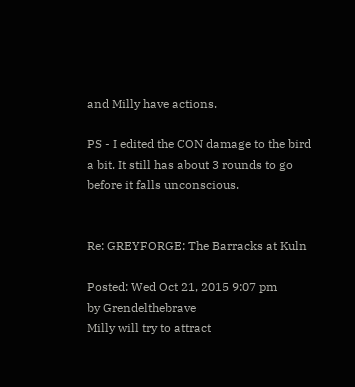and Milly have actions.

PS - I edited the CON damage to the bird a bit. It still has about 3 rounds to go before it falls unconscious.


Re: GREYFORGE: The Barracks at Kuln

Posted: Wed Oct 21, 2015 9:07 pm
by Grendelthebrave
Milly will try to attract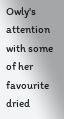Owly's attention with some of her favourite dried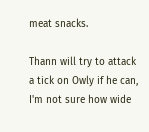meat snacks.

Thann will try to attack a tick on Owly if he can, I'm not sure how wide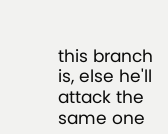this branch is, else he'll attack the same one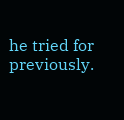he tried for previously.